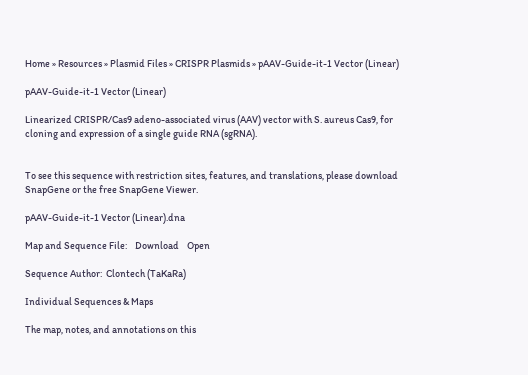Home » Resources » Plasmid Files » CRISPR Plasmids » pAAV-Guide-it-1 Vector (Linear)

pAAV-Guide-it-1 Vector (Linear)

Linearized CRISPR/Cas9 adeno-associated virus (AAV) vector with S. aureus Cas9, for cloning and expression of a single guide RNA (sgRNA).


To see this sequence with restriction sites, features, and translations, please download SnapGene or the free SnapGene Viewer.

pAAV-Guide-it-1 Vector (Linear).dna

Map and Sequence File:    Download    Open

Sequence Author:  Clontech (TaKaRa)

Individual Sequences & Maps

The map, notes, and annotations on this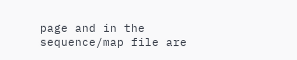page and in the sequence/map file are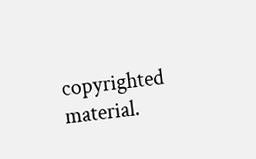copyrighted material.